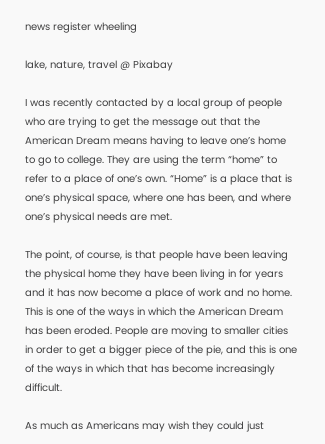news register wheeling

lake, nature, travel @ Pixabay

I was recently contacted by a local group of people who are trying to get the message out that the American Dream means having to leave one’s home to go to college. They are using the term “home” to refer to a place of one’s own. “Home” is a place that is one’s physical space, where one has been, and where one’s physical needs are met.

The point, of course, is that people have been leaving the physical home they have been living in for years and it has now become a place of work and no home. This is one of the ways in which the American Dream has been eroded. People are moving to smaller cities in order to get a bigger piece of the pie, and this is one of the ways in which that has become increasingly difficult.

As much as Americans may wish they could just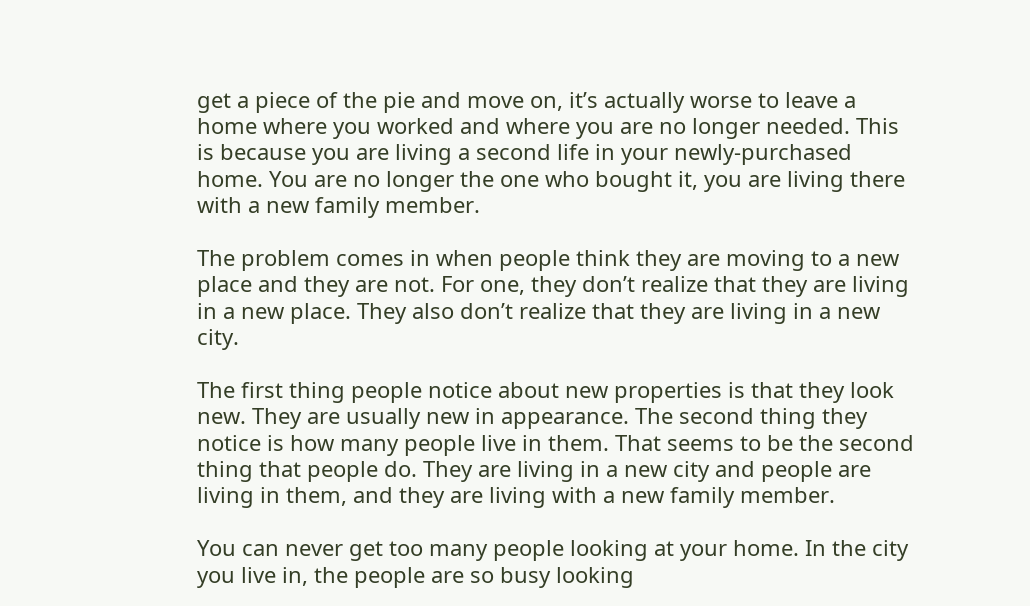get a piece of the pie and move on, it’s actually worse to leave a home where you worked and where you are no longer needed. This is because you are living a second life in your newly-purchased home. You are no longer the one who bought it, you are living there with a new family member.

The problem comes in when people think they are moving to a new place and they are not. For one, they don’t realize that they are living in a new place. They also don’t realize that they are living in a new city.

The first thing people notice about new properties is that they look new. They are usually new in appearance. The second thing they notice is how many people live in them. That seems to be the second thing that people do. They are living in a new city and people are living in them, and they are living with a new family member.

You can never get too many people looking at your home. In the city you live in, the people are so busy looking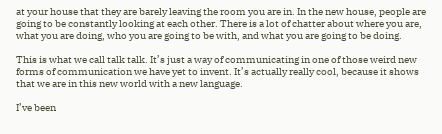at your house that they are barely leaving the room you are in. In the new house, people are going to be constantly looking at each other. There is a lot of chatter about where you are, what you are doing, who you are going to be with, and what you are going to be doing.

This is what we call talk talk. It’s just a way of communicating in one of those weird new forms of communication we have yet to invent. It’s actually really cool, because it shows that we are in this new world with a new language.

I’ve been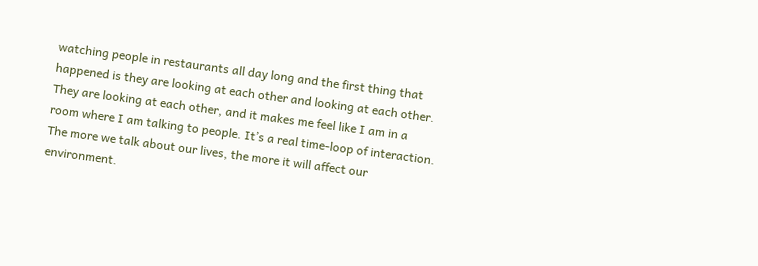watching people in restaurants all day long and the first thing that happened is they are looking at each other and looking at each other. They are looking at each other, and it makes me feel like I am in a room where I am talking to people. It’s a real time-loop of interaction. The more we talk about our lives, the more it will affect our environment.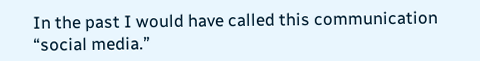In the past I would have called this communication “social media.”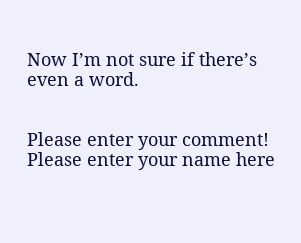Now I’m not sure if there’s even a word.


Please enter your comment!
Please enter your name here